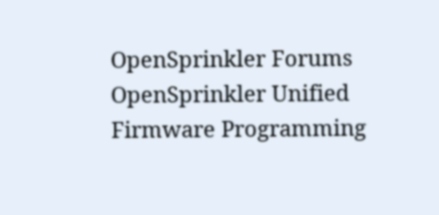OpenSprinkler Forums OpenSprinkler Unified Firmware Programming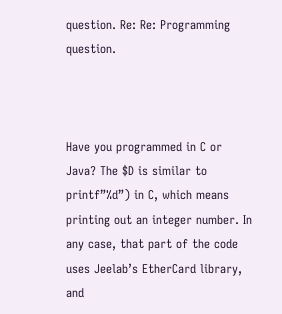question. Re: Re: Programming question.



Have you programmed in C or Java? The $D is similar to printf”%d”) in C, which means printing out an integer number. In any case, that part of the code uses Jeelab’s EtherCard library, and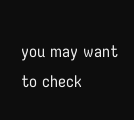you may want to check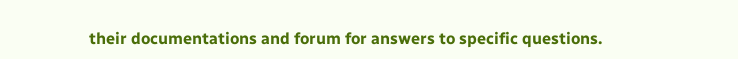their documentations and forum for answers to specific questions.